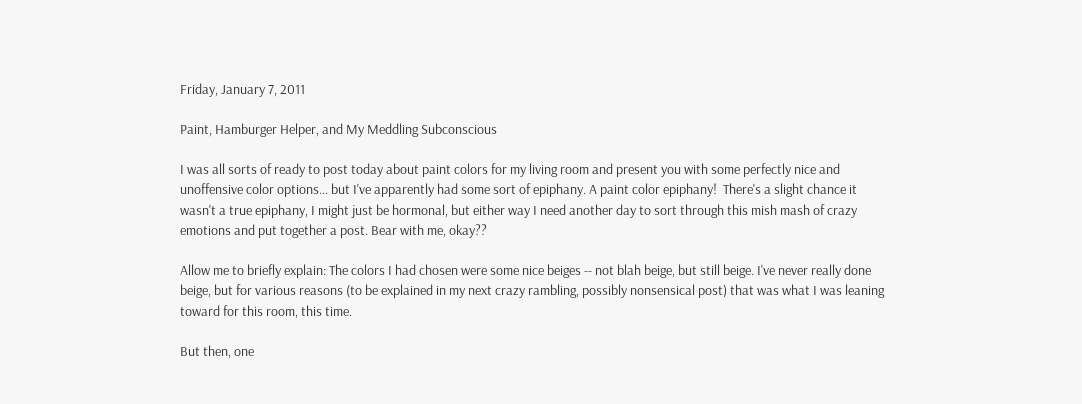Friday, January 7, 2011

Paint, Hamburger Helper, and My Meddling Subconscious

I was all sorts of ready to post today about paint colors for my living room and present you with some perfectly nice and unoffensive color options... but I've apparently had some sort of epiphany. A paint color epiphany!  There's a slight chance it wasn't a true epiphany, I might just be hormonal, but either way I need another day to sort through this mish mash of crazy emotions and put together a post. Bear with me, okay??

Allow me to briefly explain: The colors I had chosen were some nice beiges -- not blah beige, but still beige. I've never really done beige, but for various reasons (to be explained in my next crazy rambling, possibly nonsensical post) that was what I was leaning toward for this room, this time.

But then, one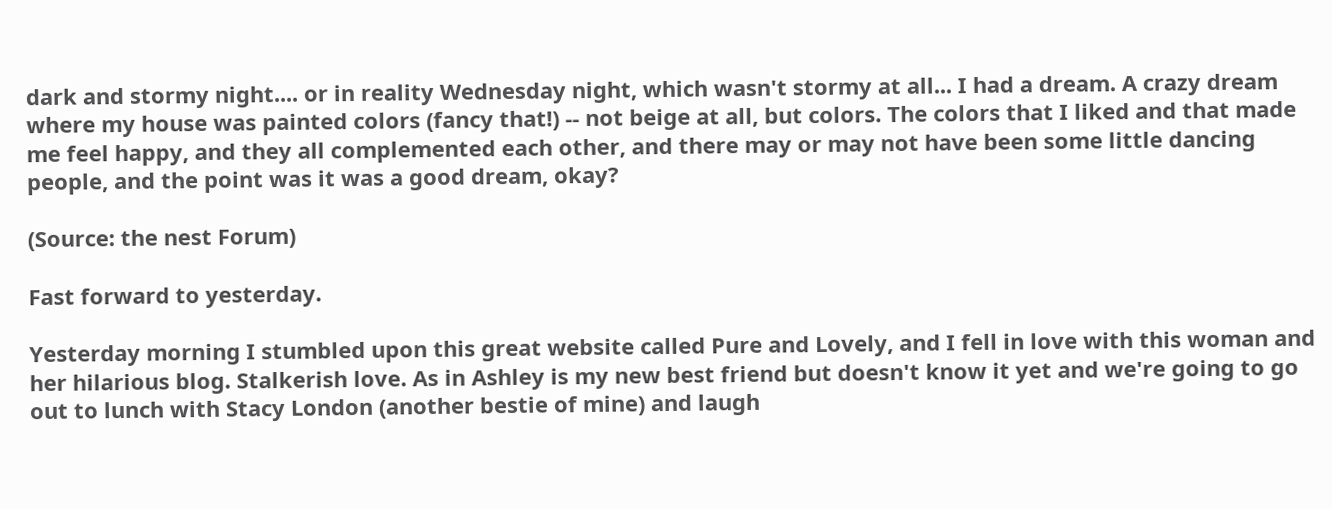dark and stormy night.... or in reality Wednesday night, which wasn't stormy at all... I had a dream. A crazy dream where my house was painted colors (fancy that!) -- not beige at all, but colors. The colors that I liked and that made me feel happy, and they all complemented each other, and there may or may not have been some little dancing people, and the point was it was a good dream, okay?

(Source: the nest Forum)

Fast forward to yesterday.

Yesterday morning I stumbled upon this great website called Pure and Lovely, and I fell in love with this woman and her hilarious blog. Stalkerish love. As in Ashley is my new best friend but doesn't know it yet and we're going to go out to lunch with Stacy London (another bestie of mine) and laugh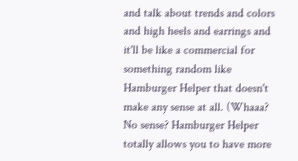and talk about trends and colors and high heels and earrings and it'll be like a commercial for something random like Hamburger Helper that doesn't make any sense at all. (Whaaa? No sense? Hamburger Helper totally allows you to have more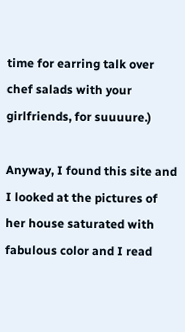time for earring talk over chef salads with your girlfriends, for suuuure.)

Anyway, I found this site and I looked at the pictures of her house saturated with fabulous color and I read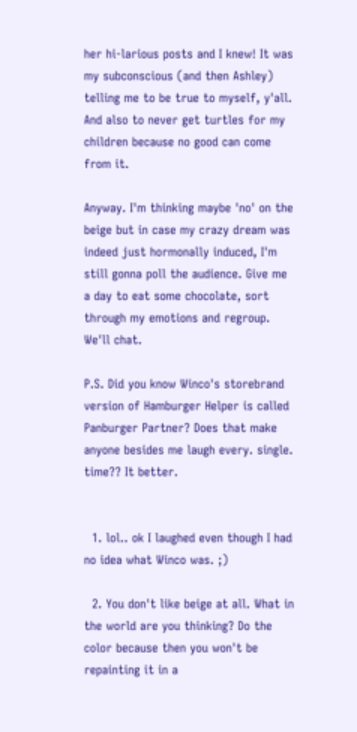her hi-larious posts and I knew! It was my subconscious (and then Ashley) telling me to be true to myself, y'all. And also to never get turtles for my children because no good can come from it.

Anyway. I'm thinking maybe 'no' on the beige but in case my crazy dream was indeed just hormonally induced, I'm still gonna poll the audience. Give me a day to eat some chocolate, sort through my emotions and regroup. We'll chat.

P.S. Did you know Winco's storebrand version of Hamburger Helper is called Panburger Partner? Does that make anyone besides me laugh every. single. time?? It better.


  1. lol.. ok I laughed even though I had no idea what Winco was. ;)

  2. You don't like beige at all. What in the world are you thinking? Do the color because then you won't be repainting it in a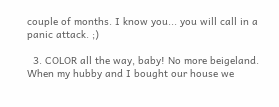couple of months. I know you... you will call in a panic attack. ;)

  3. COLOR all the way, baby! No more beigeland. When my hubby and I bought our house we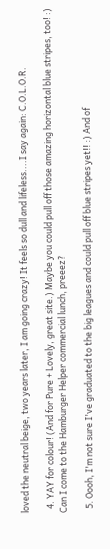loved the neutral beige, two years later, I am going crazy! It feels so dull and lifeless....I say again: C.O.L.O.R.

  4. YAY for colour! (And for Pure + Lovely, great site.) Maybe you could pull off those amazing horizontal blue stripes, too! :) Can I come to the Hamburger Helper commercial lunch, preeez?

  5. Oooh, I'm not sure I've graduated to the big leagues and could pull off blue stripes yet!! :) And of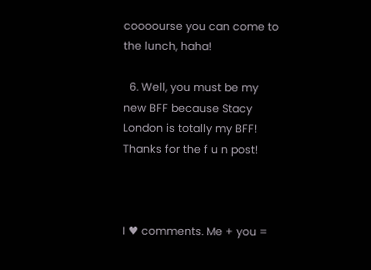coooourse you can come to the lunch, haha!

  6. Well, you must be my new BFF because Stacy London is totally my BFF! Thanks for the f u n post!



I ♥ comments. Me + you =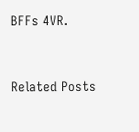BFFs 4VR.


Related Posts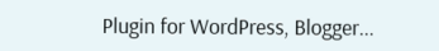Plugin for WordPress, Blogger...